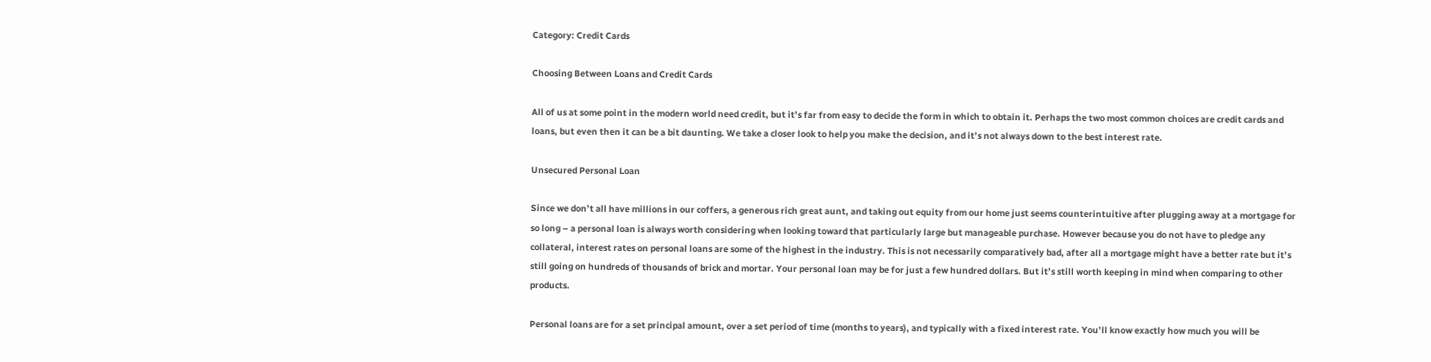Category: Credit Cards

Choosing Between Loans and Credit Cards

All of us at some point in the modern world need credit, but it’s far from easy to decide the form in which to obtain it. Perhaps the two most common choices are credit cards and loans, but even then it can be a bit daunting. We take a closer look to help you make the decision, and it’s not always down to the best interest rate.

Unsecured Personal Loan

Since we don’t all have millions in our coffers, a generous rich great aunt, and taking out equity from our home just seems counterintuitive after plugging away at a mortgage for so long – a personal loan is always worth considering when looking toward that particularly large but manageable purchase. However because you do not have to pledge any collateral, interest rates on personal loans are some of the highest in the industry. This is not necessarily comparatively bad, after all a mortgage might have a better rate but it’s still going on hundreds of thousands of brick and mortar. Your personal loan may be for just a few hundred dollars. But it’s still worth keeping in mind when comparing to other products.

Personal loans are for a set principal amount, over a set period of time (months to years), and typically with a fixed interest rate. You’ll know exactly how much you will be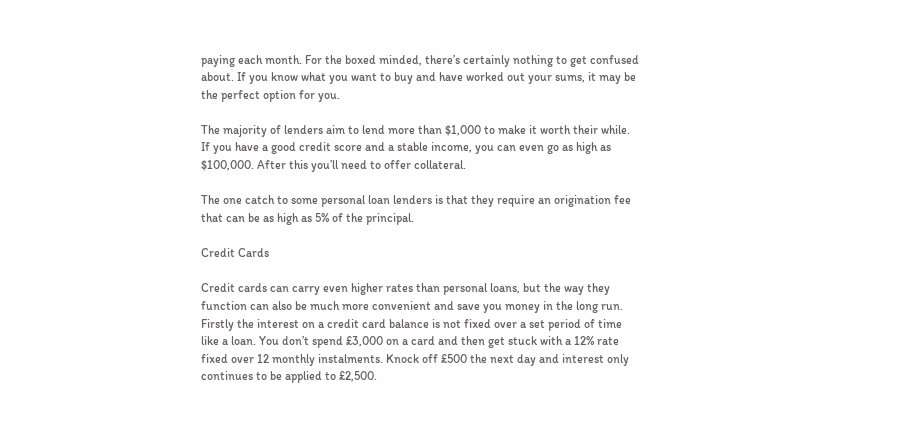paying each month. For the boxed minded, there’s certainly nothing to get confused about. If you know what you want to buy and have worked out your sums, it may be the perfect option for you.

The majority of lenders aim to lend more than $1,000 to make it worth their while. If you have a good credit score and a stable income, you can even go as high as $100,000. After this you’ll need to offer collateral.

The one catch to some personal loan lenders is that they require an origination fee that can be as high as 5% of the principal.

Credit Cards

Credit cards can carry even higher rates than personal loans, but the way they function can also be much more convenient and save you money in the long run. Firstly the interest on a credit card balance is not fixed over a set period of time like a loan. You don’t spend £3,000 on a card and then get stuck with a 12% rate fixed over 12 monthly instalments. Knock off £500 the next day and interest only continues to be applied to £2,500.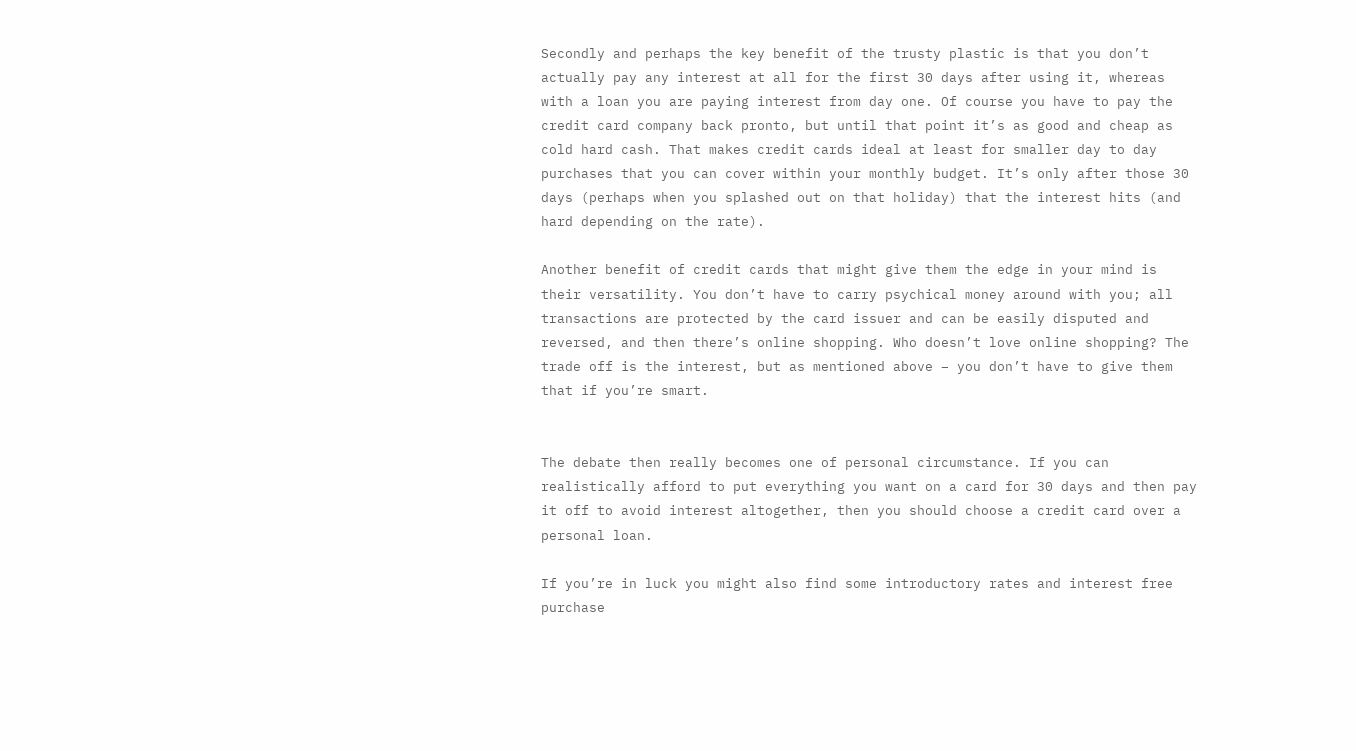Secondly and perhaps the key benefit of the trusty plastic is that you don’t actually pay any interest at all for the first 30 days after using it, whereas with a loan you are paying interest from day one. Of course you have to pay the credit card company back pronto, but until that point it’s as good and cheap as cold hard cash. That makes credit cards ideal at least for smaller day to day purchases that you can cover within your monthly budget. It’s only after those 30 days (perhaps when you splashed out on that holiday) that the interest hits (and hard depending on the rate).

Another benefit of credit cards that might give them the edge in your mind is their versatility. You don’t have to carry psychical money around with you; all transactions are protected by the card issuer and can be easily disputed and reversed, and then there’s online shopping. Who doesn’t love online shopping? The trade off is the interest, but as mentioned above – you don’t have to give them that if you’re smart.


The debate then really becomes one of personal circumstance. If you can realistically afford to put everything you want on a card for 30 days and then pay it off to avoid interest altogether, then you should choose a credit card over a personal loan.

If you’re in luck you might also find some introductory rates and interest free purchase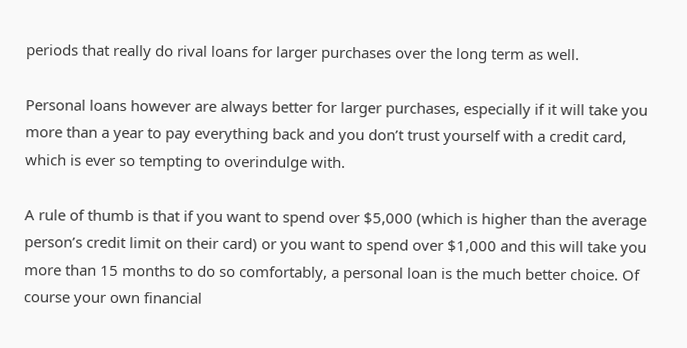periods that really do rival loans for larger purchases over the long term as well.

Personal loans however are always better for larger purchases, especially if it will take you more than a year to pay everything back and you don’t trust yourself with a credit card, which is ever so tempting to overindulge with.

A rule of thumb is that if you want to spend over $5,000 (which is higher than the average person’s credit limit on their card) or you want to spend over $1,000 and this will take you more than 15 months to do so comfortably, a personal loan is the much better choice. Of course your own financial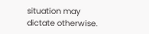situation may dictate otherwise.